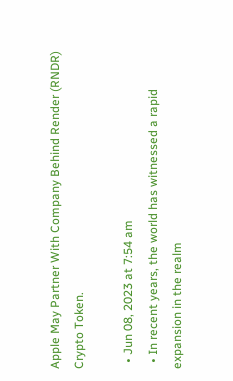Apple May Partner With Company Behind Render (RNDR) Crypto Token.

  • Jun 08, 2023 at 7:54 am
  • In recent years, the world has witnessed a rapid expansion in the realm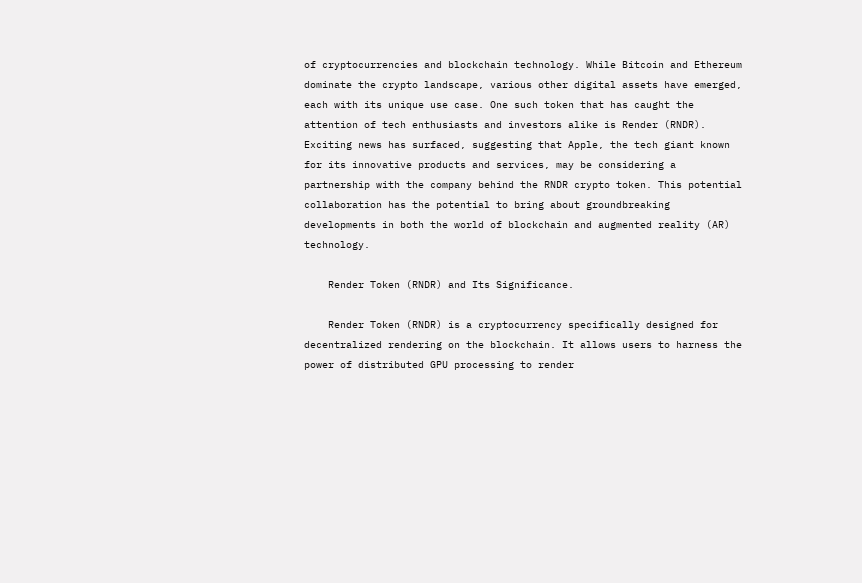of cryptocurrencies and blockchain technology. While Bitcoin and Ethereum dominate the crypto landscape, various other digital assets have emerged, each with its unique use case. One such token that has caught the attention of tech enthusiasts and investors alike is Render (RNDR). Exciting news has surfaced, suggesting that Apple, the tech giant known for its innovative products and services, may be considering a partnership with the company behind the RNDR crypto token. This potential collaboration has the potential to bring about groundbreaking developments in both the world of blockchain and augmented reality (AR) technology.

    Render Token (RNDR) and Its Significance.

    Render Token (RNDR) is a cryptocurrency specifically designed for decentralized rendering on the blockchain. It allows users to harness the power of distributed GPU processing to render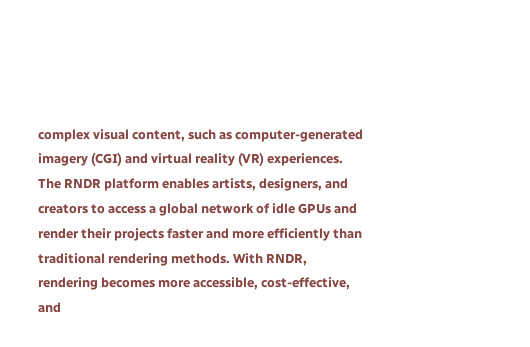complex visual content, such as computer-generated imagery (CGI) and virtual reality (VR) experiences. The RNDR platform enables artists, designers, and creators to access a global network of idle GPUs and render their projects faster and more efficiently than traditional rendering methods. With RNDR, rendering becomes more accessible, cost-effective, and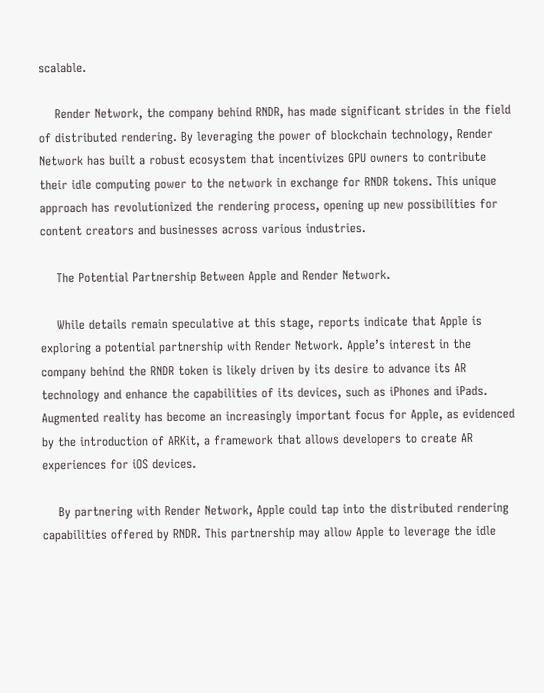scalable.

    Render Network, the company behind RNDR, has made significant strides in the field of distributed rendering. By leveraging the power of blockchain technology, Render Network has built a robust ecosystem that incentivizes GPU owners to contribute their idle computing power to the network in exchange for RNDR tokens. This unique approach has revolutionized the rendering process, opening up new possibilities for content creators and businesses across various industries.

    The Potential Partnership Between Apple and Render Network.

    While details remain speculative at this stage, reports indicate that Apple is exploring a potential partnership with Render Network. Apple’s interest in the company behind the RNDR token is likely driven by its desire to advance its AR technology and enhance the capabilities of its devices, such as iPhones and iPads. Augmented reality has become an increasingly important focus for Apple, as evidenced by the introduction of ARKit, a framework that allows developers to create AR experiences for iOS devices.

    By partnering with Render Network, Apple could tap into the distributed rendering capabilities offered by RNDR. This partnership may allow Apple to leverage the idle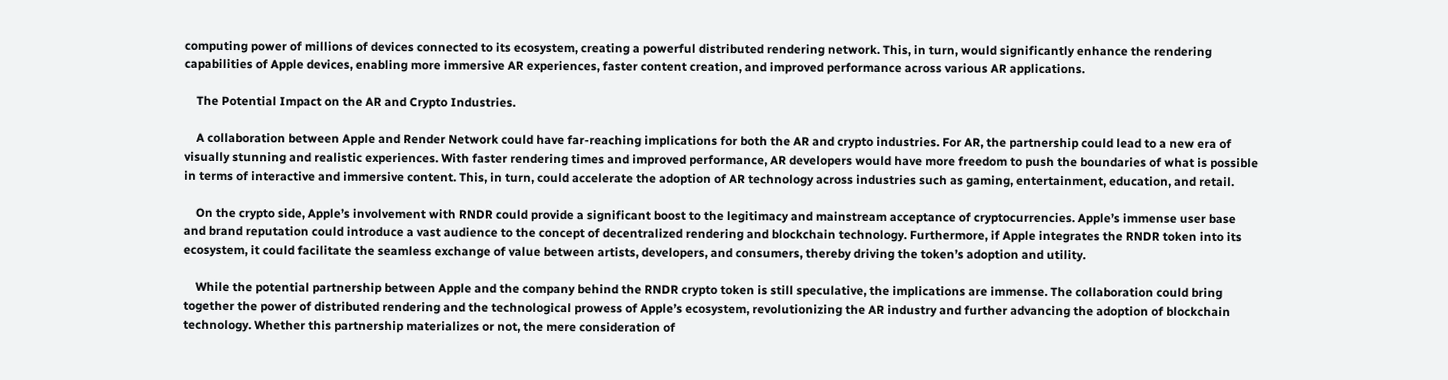computing power of millions of devices connected to its ecosystem, creating a powerful distributed rendering network. This, in turn, would significantly enhance the rendering capabilities of Apple devices, enabling more immersive AR experiences, faster content creation, and improved performance across various AR applications.

    The Potential Impact on the AR and Crypto Industries.

    A collaboration between Apple and Render Network could have far-reaching implications for both the AR and crypto industries. For AR, the partnership could lead to a new era of visually stunning and realistic experiences. With faster rendering times and improved performance, AR developers would have more freedom to push the boundaries of what is possible in terms of interactive and immersive content. This, in turn, could accelerate the adoption of AR technology across industries such as gaming, entertainment, education, and retail.

    On the crypto side, Apple’s involvement with RNDR could provide a significant boost to the legitimacy and mainstream acceptance of cryptocurrencies. Apple’s immense user base and brand reputation could introduce a vast audience to the concept of decentralized rendering and blockchain technology. Furthermore, if Apple integrates the RNDR token into its ecosystem, it could facilitate the seamless exchange of value between artists, developers, and consumers, thereby driving the token’s adoption and utility.

    While the potential partnership between Apple and the company behind the RNDR crypto token is still speculative, the implications are immense. The collaboration could bring together the power of distributed rendering and the technological prowess of Apple’s ecosystem, revolutionizing the AR industry and further advancing the adoption of blockchain technology. Whether this partnership materializes or not, the mere consideration of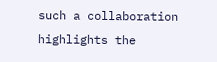such a collaboration highlights the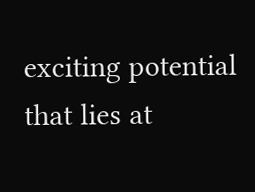exciting potential that lies at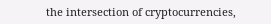the intersection of cryptocurrencies,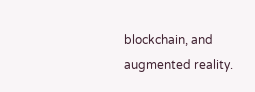blockchain, and augmented reality.